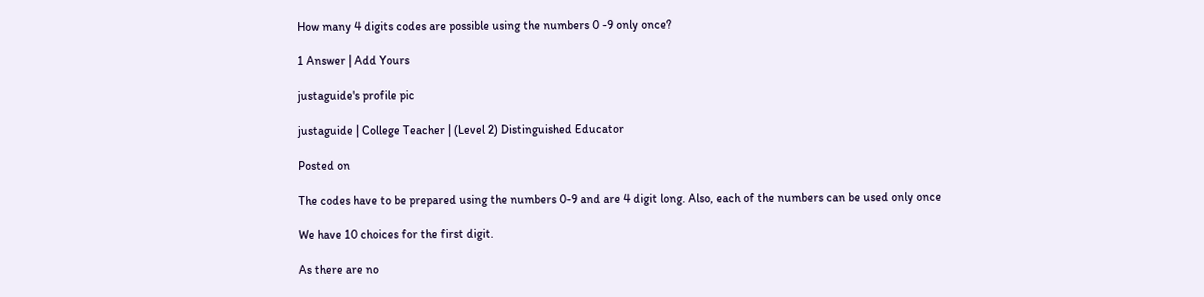How many 4 digits codes are possible using the numbers 0 -9 only once?

1 Answer | Add Yours

justaguide's profile pic

justaguide | College Teacher | (Level 2) Distinguished Educator

Posted on

The codes have to be prepared using the numbers 0-9 and are 4 digit long. Also, each of the numbers can be used only once

We have 10 choices for the first digit.

As there are no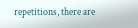repetitions, there are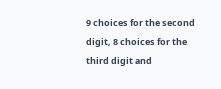9 choices for the second digit, 8 choices for the third digit and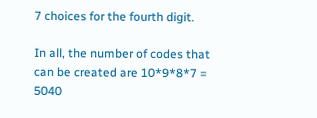7 choices for the fourth digit.

In all, the number of codes that can be created are 10*9*8*7 = 5040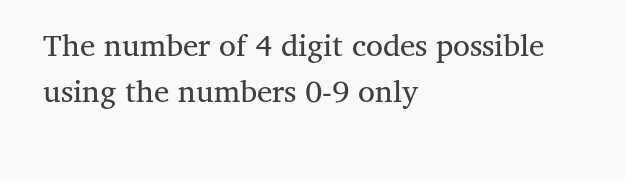The number of 4 digit codes possible using the numbers 0-9 only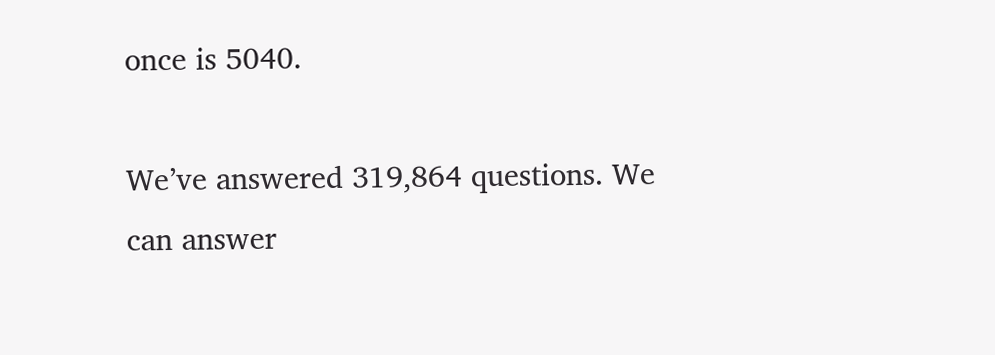once is 5040.

We’ve answered 319,864 questions. We can answer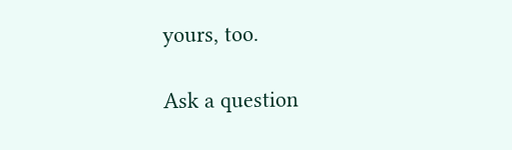yours, too.

Ask a question